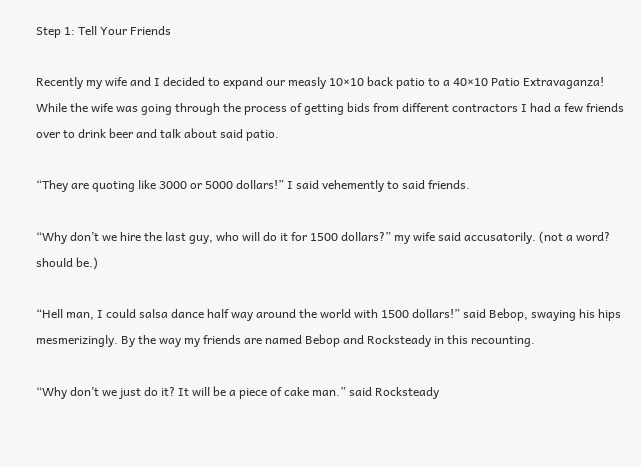Step 1: Tell Your Friends

Recently my wife and I decided to expand our measly 10×10 back patio to a 40×10 Patio Extravaganza! While the wife was going through the process of getting bids from different contractors I had a few friends over to drink beer and talk about said patio.

“They are quoting like 3000 or 5000 dollars!” I said vehemently to said friends.

“Why don’t we hire the last guy, who will do it for 1500 dollars?” my wife said accusatorily. (not a word? should be.)

“Hell man, I could salsa dance half way around the world with 1500 dollars!” said Bebop, swaying his hips mesmerizingly. By the way my friends are named Bebop and Rocksteady in this recounting.

“Why don’t we just do it? It will be a piece of cake man.” said Rocksteady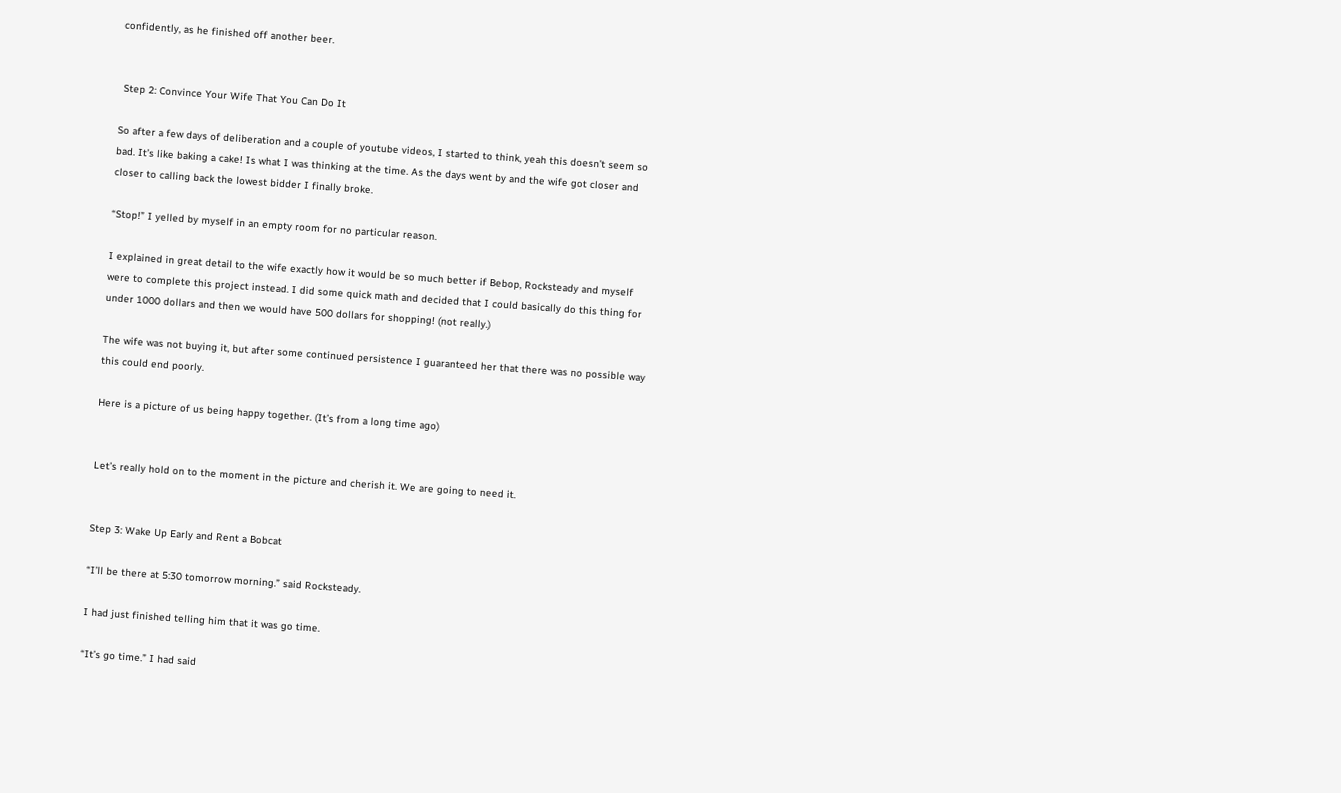confidently, as he finished off another beer.


 Step 2: Convince Your Wife That You Can Do It

So after a few days of deliberation and a couple of youtube videos, I started to think, yeah this doesn’t seem so bad. It’s like baking a cake! Is what I was thinking at the time. As the days went by and the wife got closer and closer to calling back the lowest bidder I finally broke.

“Stop!” I yelled by myself in an empty room for no particular reason.

I explained in great detail to the wife exactly how it would be so much better if Bebop, Rocksteady and myself were to complete this project instead. I did some quick math and decided that I could basically do this thing for under 1000 dollars and then we would have 500 dollars for shopping! (not really.)

The wife was not buying it, but after some continued persistence I guaranteed her that there was no possible way this could end poorly.

Here is a picture of us being happy together. (It’s from a long time ago)


Let’s really hold on to the moment in the picture and cherish it. We are going to need it.


Step 3: Wake Up Early and Rent a Bobcat

“I’ll be there at 5:30 tomorrow morning.” said Rocksteady.

I had just finished telling him that it was go time.

“It’s go time.” I had said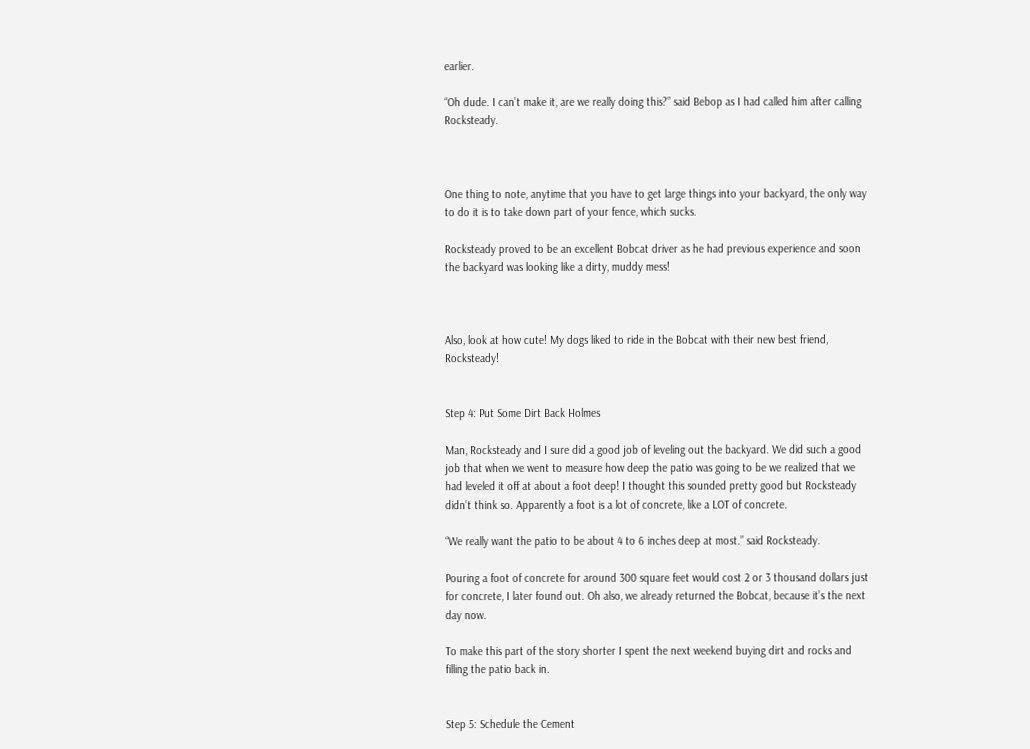earlier.

“Oh dude. I can’t make it, are we really doing this?” said Bebop as I had called him after calling Rocksteady.



One thing to note, anytime that you have to get large things into your backyard, the only way to do it is to take down part of your fence, which sucks.

Rocksteady proved to be an excellent Bobcat driver as he had previous experience and soon the backyard was looking like a dirty, muddy mess!



Also, look at how cute! My dogs liked to ride in the Bobcat with their new best friend, Rocksteady!


Step 4: Put Some Dirt Back Holmes

Man, Rocksteady and I sure did a good job of leveling out the backyard. We did such a good job that when we went to measure how deep the patio was going to be we realized that we had leveled it off at about a foot deep! I thought this sounded pretty good but Rocksteady didn’t think so. Apparently a foot is a lot of concrete, like a LOT of concrete.

“We really want the patio to be about 4 to 6 inches deep at most.” said Rocksteady.

Pouring a foot of concrete for around 300 square feet would cost 2 or 3 thousand dollars just for concrete, I later found out. Oh also, we already returned the Bobcat, because it’s the next day now.

To make this part of the story shorter I spent the next weekend buying dirt and rocks and filling the patio back in.


Step 5: Schedule the Cement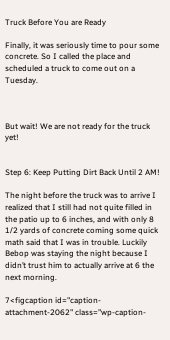Truck Before You are Ready

Finally, it was seriously time to pour some concrete. So I called the place and scheduled a truck to come out on a Tuesday.



But wait! We are not ready for the truck yet!


Step 6: Keep Putting Dirt Back Until 2 AM!

The night before the truck was to arrive I realized that I still had not quite filled in the patio up to 6 inches, and with only 8 1/2 yards of concrete coming some quick math said that I was in trouble. Luckily Bebop was staying the night because I didn’t trust him to actually arrive at 6 the next morning.

7<figcaption id="caption-attachment-2062" class="wp-caption-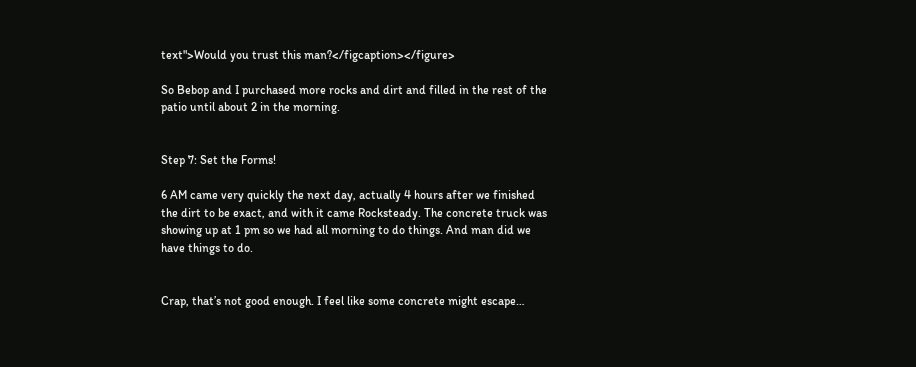text">Would you trust this man?</figcaption></figure>

So Bebop and I purchased more rocks and dirt and filled in the rest of the patio until about 2 in the morning.


Step 7: Set the Forms!

6 AM came very quickly the next day, actually 4 hours after we finished the dirt to be exact, and with it came Rocksteady. The concrete truck was showing up at 1 pm so we had all morning to do things. And man did we have things to do.


Crap, that’s not good enough. I feel like some concrete might escape…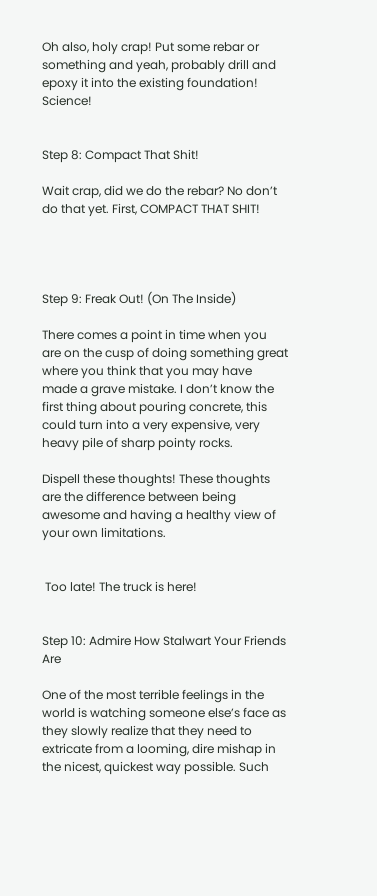Oh also, holy crap! Put some rebar or something and yeah, probably drill and epoxy it into the existing foundation! Science!


Step 8: Compact That Shit!

Wait crap, did we do the rebar? No don’t do that yet. First, COMPACT THAT SHIT!




Step 9: Freak Out! (On The Inside)

There comes a point in time when you are on the cusp of doing something great where you think that you may have made a grave mistake. I don’t know the first thing about pouring concrete, this could turn into a very expensive, very heavy pile of sharp pointy rocks.

Dispell these thoughts! These thoughts are the difference between being awesome and having a healthy view of your own limitations.


 Too late! The truck is here!


Step 10: Admire How Stalwart Your Friends Are

One of the most terrible feelings in the world is watching someone else’s face as they slowly realize that they need to extricate from a looming, dire mishap in the nicest, quickest way possible. Such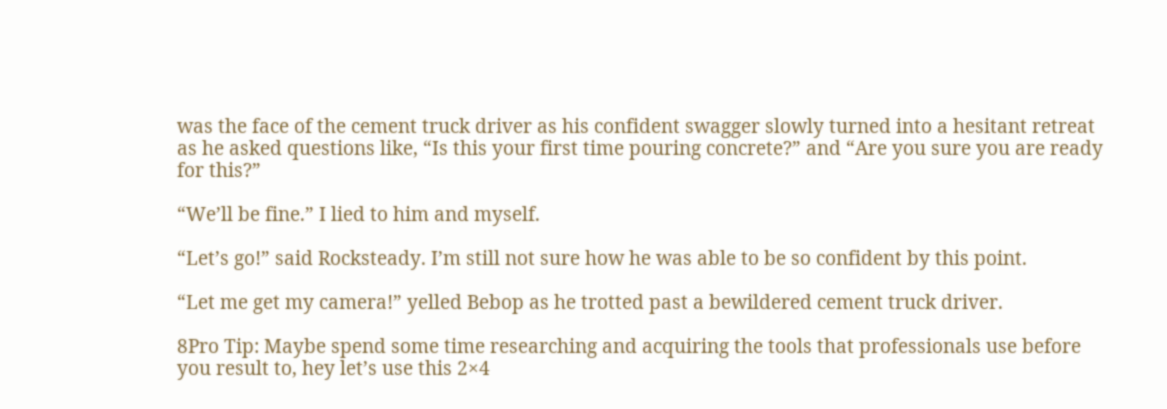was the face of the cement truck driver as his confident swagger slowly turned into a hesitant retreat as he asked questions like, “Is this your first time pouring concrete?” and “Are you sure you are ready for this?”

“We’ll be fine.” I lied to him and myself.

“Let’s go!” said Rocksteady. I’m still not sure how he was able to be so confident by this point.

“Let me get my camera!” yelled Bebop as he trotted past a bewildered cement truck driver.

8Pro Tip: Maybe spend some time researching and acquiring the tools that professionals use before you result to, hey let’s use this 2×4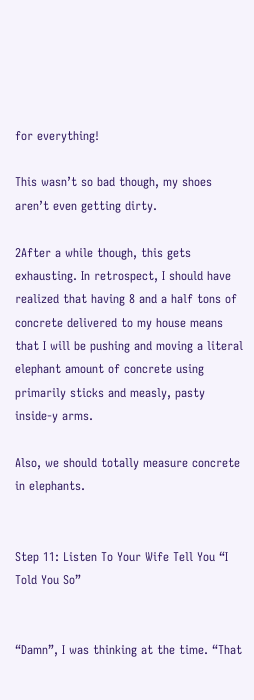for everything!

This wasn’t so bad though, my shoes aren’t even getting dirty.

2After a while though, this gets exhausting. In retrospect, I should have realized that having 8 and a half tons of concrete delivered to my house means that I will be pushing and moving a literal elephant amount of concrete using primarily sticks and measly, pasty inside-y arms.

Also, we should totally measure concrete in elephants.


Step 11: Listen To Your Wife Tell You “I Told You So”


“Damn”, I was thinking at the time. “That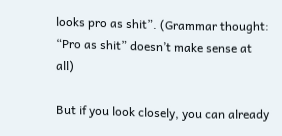looks pro as shit”. (Grammar thought: “Pro as shit” doesn’t make sense at all)

But if you look closely, you can already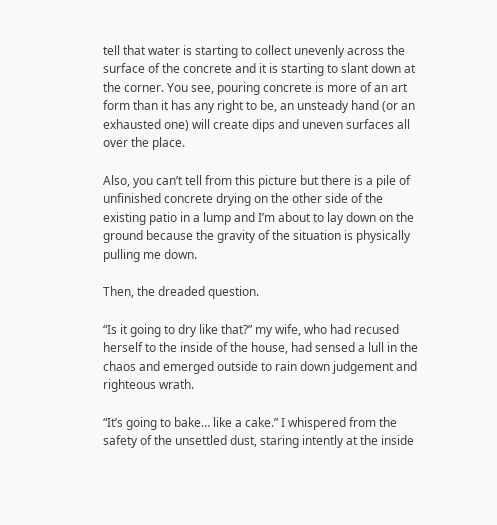tell that water is starting to collect unevenly across the surface of the concrete and it is starting to slant down at the corner. You see, pouring concrete is more of an art form than it has any right to be, an unsteady hand (or an exhausted one) will create dips and uneven surfaces all over the place.

Also, you can’t tell from this picture but there is a pile of unfinished concrete drying on the other side of the existing patio in a lump and I’m about to lay down on the ground because the gravity of the situation is physically pulling me down.

Then, the dreaded question.

“Is it going to dry like that?” my wife, who had recused herself to the inside of the house, had sensed a lull in the chaos and emerged outside to rain down judgement and righteous wrath.

“It’s going to bake… like a cake.” I whispered from the safety of the unsettled dust, staring intently at the inside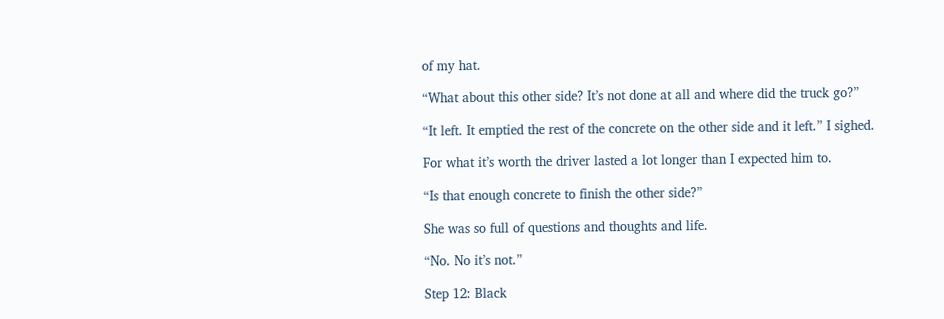of my hat.

“What about this other side? It’s not done at all and where did the truck go?”

“It left. It emptied the rest of the concrete on the other side and it left.” I sighed.

For what it’s worth the driver lasted a lot longer than I expected him to.

“Is that enough concrete to finish the other side?”

She was so full of questions and thoughts and life.

“No. No it’s not.”

Step 12: Black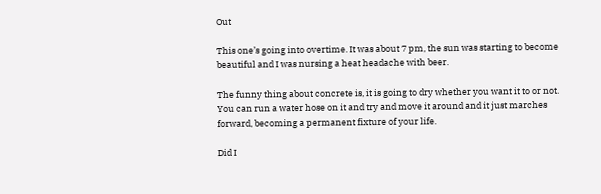Out

This one’s going into overtime. It was about 7 pm, the sun was starting to become beautiful and I was nursing a heat headache with beer.

The funny thing about concrete is, it is going to dry whether you want it to or not. You can run a water hose on it and try and move it around and it just marches forward, becoming a permanent fixture of your life.

Did I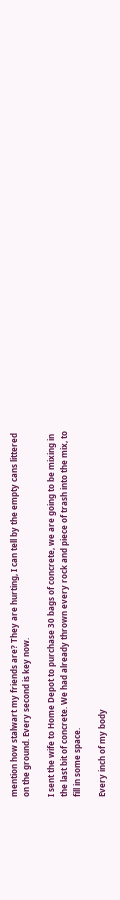mention how stalwart my friends are? They are hurting, I can tell by the empty cans littered on the ground. Every second is key now.

I sent the wife to Home Depot to purchase 30 bags of concrete, we are going to be mixing in the last bit of concrete. We had already thrown every rock and piece of trash into the mix, to fill in some space.

Every inch of my body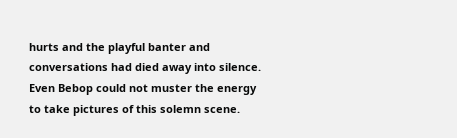hurts and the playful banter and conversations had died away into silence. Even Bebop could not muster the energy to take pictures of this solemn scene.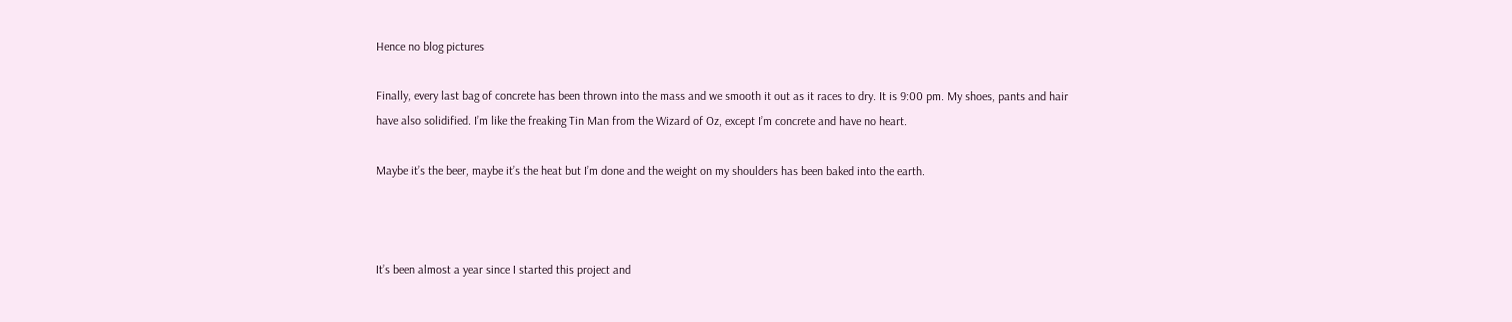Hence no blog pictures

Finally, every last bag of concrete has been thrown into the mass and we smooth it out as it races to dry. It is 9:00 pm. My shoes, pants and hair have also solidified. I’m like the freaking Tin Man from the Wizard of Oz, except I’m concrete and have no heart.

Maybe it’s the beer, maybe it’s the heat but I’m done and the weight on my shoulders has been baked into the earth.



It’s been almost a year since I started this project and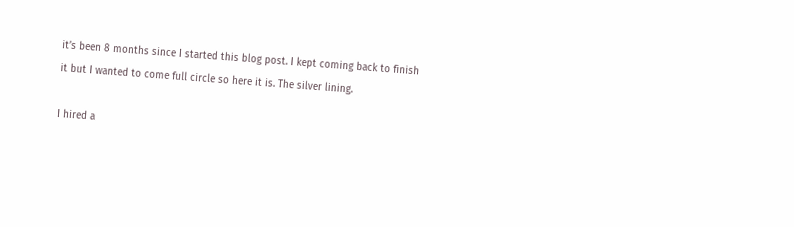it’s been 8 months since I started this blog post. I kept coming back to finish it but I wanted to come full circle so here it is. The silver lining.

I hired a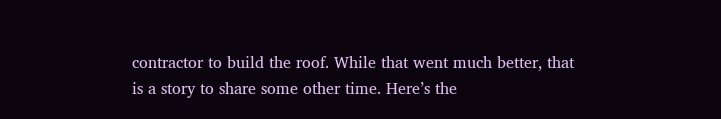contractor to build the roof. While that went much better, that is a story to share some other time. Here’s the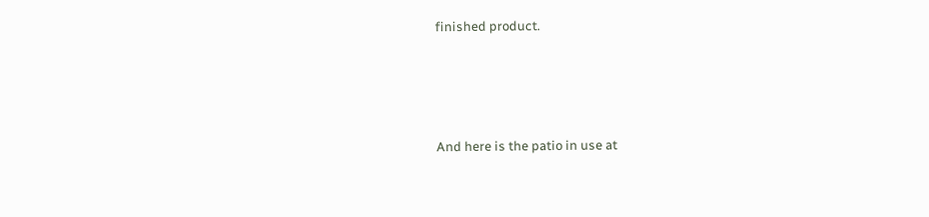finished product.




And here is the patio in use at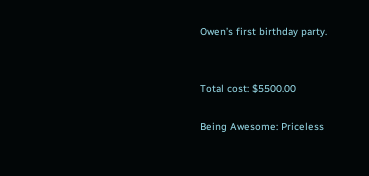Owen’s first birthday party.


Total cost: $5500.00

Being Awesome: Priceless